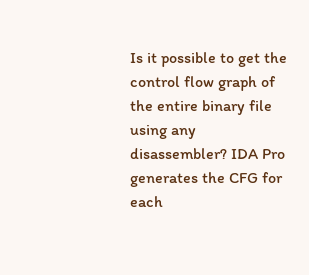Is it possible to get the control flow graph of the entire binary file using any disassembler? IDA Pro generates the CFG for each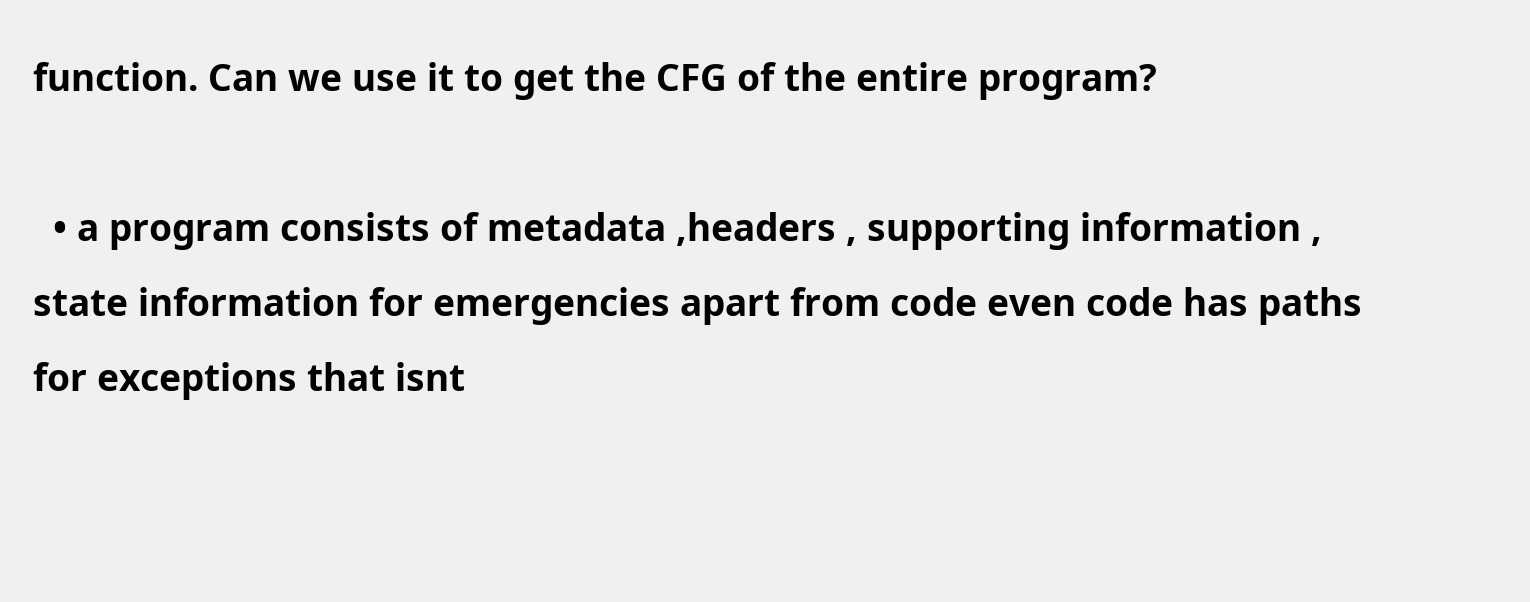function. Can we use it to get the CFG of the entire program?

  • a program consists of metadata ,headers , supporting information , state information for emergencies apart from code even code has paths for exceptions that isnt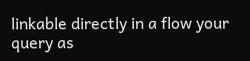linkable directly in a flow your query as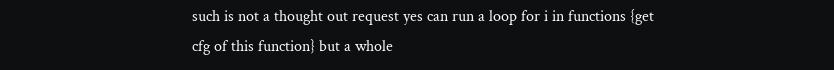such is not a thought out request yes can run a loop for i in functions {get cfg of this function} but a whole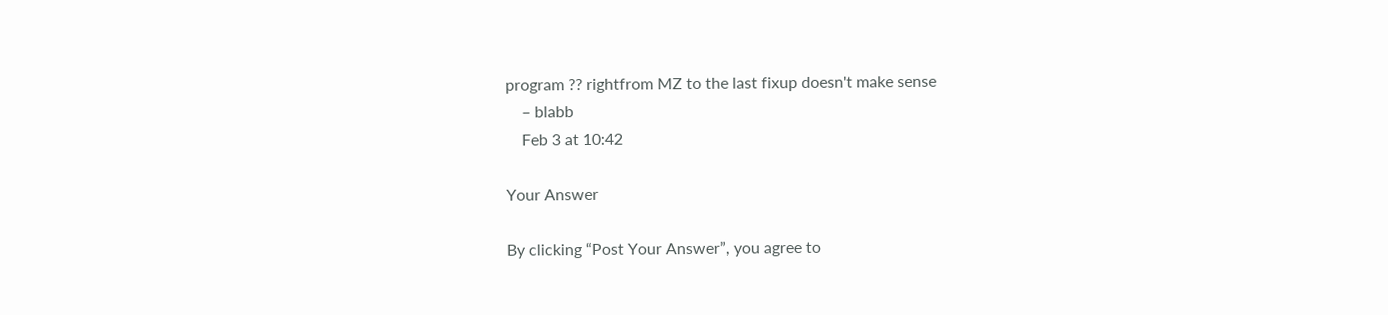program ?? rightfrom MZ to the last fixup doesn't make sense
    – blabb
    Feb 3 at 10:42

Your Answer

By clicking “Post Your Answer”, you agree to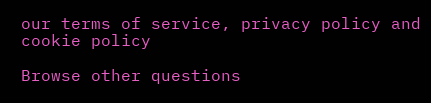our terms of service, privacy policy and cookie policy

Browse other questions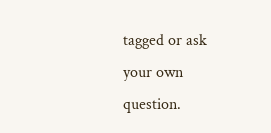tagged or ask your own question.